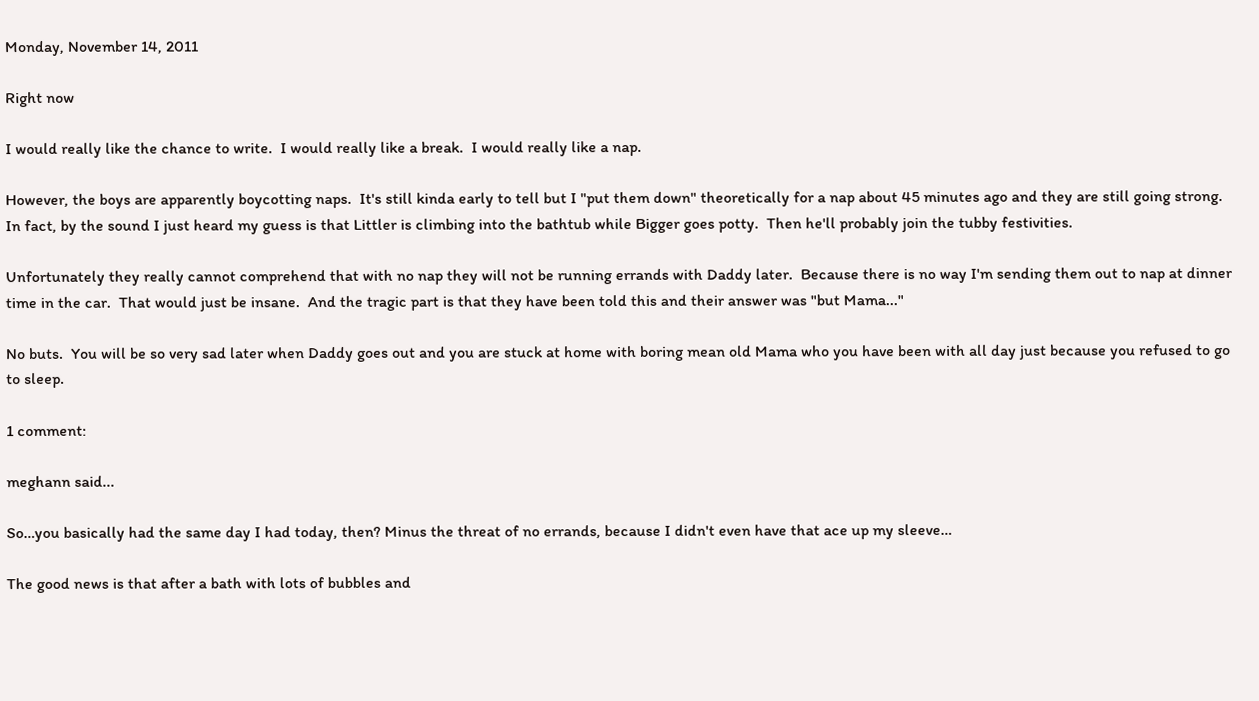Monday, November 14, 2011

Right now

I would really like the chance to write.  I would really like a break.  I would really like a nap.

However, the boys are apparently boycotting naps.  It's still kinda early to tell but I "put them down" theoretically for a nap about 45 minutes ago and they are still going strong.  In fact, by the sound I just heard my guess is that Littler is climbing into the bathtub while Bigger goes potty.  Then he'll probably join the tubby festivities.

Unfortunately they really cannot comprehend that with no nap they will not be running errands with Daddy later.  Because there is no way I'm sending them out to nap at dinner time in the car.  That would just be insane.  And the tragic part is that they have been told this and their answer was "but Mama..."

No buts.  You will be so very sad later when Daddy goes out and you are stuck at home with boring mean old Mama who you have been with all day just because you refused to go to sleep.

1 comment:

meghann said...

So…you basically had the same day I had today, then? Minus the threat of no errands, because I didn't even have that ace up my sleeve…

The good news is that after a bath with lots of bubbles and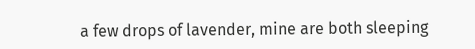a few drops of lavender, mine are both sleeping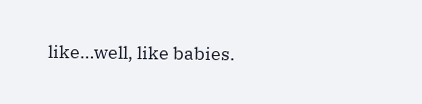like…well, like babies.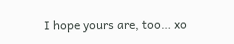I hope yours are, too… xo